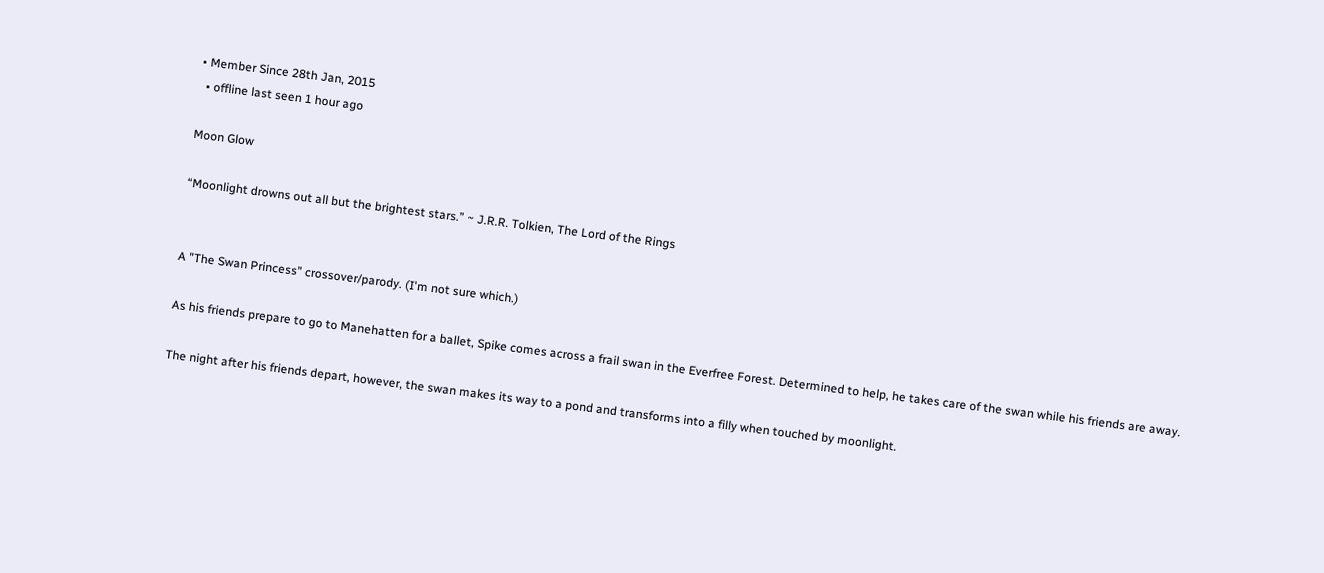• Member Since 28th Jan, 2015
  • offline last seen 1 hour ago

Moon Glow

“Moonlight drowns out all but the brightest stars.” ~ J.R.R. Tolkien, The Lord of the Rings


A "The Swan Princess" crossover/parody. (I'm not sure which.)

As his friends prepare to go to Manehatten for a ballet, Spike comes across a frail swan in the Everfree Forest. Determined to help, he takes care of the swan while his friends are away.

The night after his friends depart, however, the swan makes its way to a pond and transforms into a filly when touched by moonlight.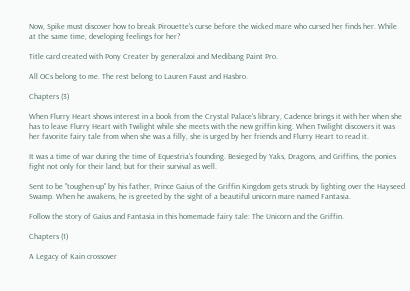Now, Spike must discover how to break Pirouette's curse before the wicked mare who cursed her finds her. While at the same time, developing feelings for her?

Title card created with Pony Creater by generalzoi and Medibang Paint Pro.

All OCs belong to me. The rest belong to Lauren Faust and Hasbro.

Chapters (3)

When Flurry Heart shows interest in a book from the Crystal Palace's library, Cadence brings it with her when she has to leave Flurry Heart with Twilight while she meets with the new griffin king. When Twilight discovers it was her favorite fairy tale from when she was a filly, she is urged by her friends and Flurry Heart to read it.

It was a time of war during the time of Equestria's founding. Besieged by Yaks, Dragons, and Griffins, the ponies fight not only for their land; but for their survival as well.

Sent to be "toughen-up" by his father, Prince Gaius of the Griffin Kingdom gets struck by lighting over the Hayseed Swamp. When he awakens, he is greeted by the sight of a beautiful unicorn mare named Fantasia.

Follow the story of Gaius and Fantasia in this homemade fairy tale: The Unicorn and the Griffin.

Chapters (1)

A Legacy of Kain crossover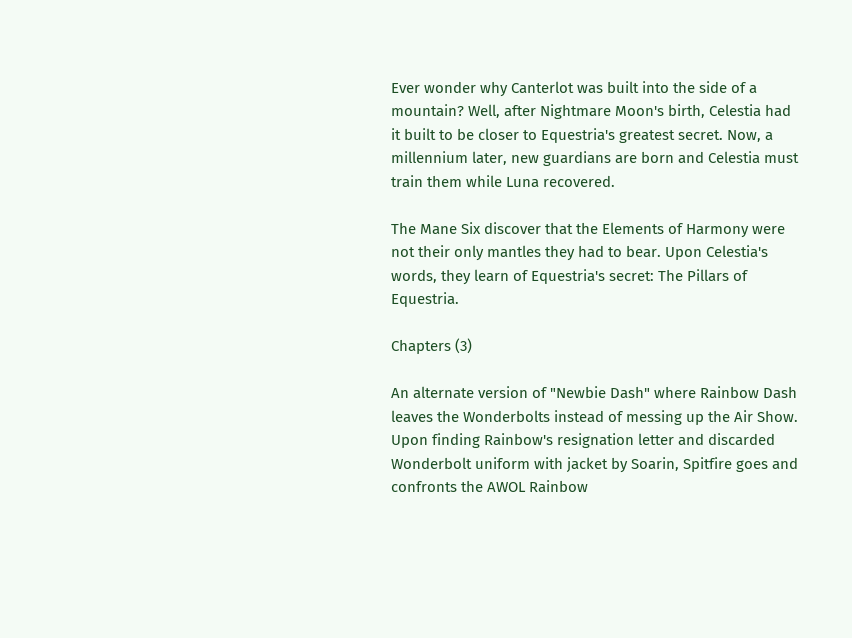Ever wonder why Canterlot was built into the side of a mountain? Well, after Nightmare Moon's birth, Celestia had it built to be closer to Equestria's greatest secret. Now, a millennium later, new guardians are born and Celestia must train them while Luna recovered.

The Mane Six discover that the Elements of Harmony were not their only mantles they had to bear. Upon Celestia's words, they learn of Equestria's secret: The Pillars of Equestria.

Chapters (3)

An alternate version of "Newbie Dash" where Rainbow Dash leaves the Wonderbolts instead of messing up the Air Show. Upon finding Rainbow's resignation letter and discarded Wonderbolt uniform with jacket by Soarin, Spitfire goes and confronts the AWOL Rainbow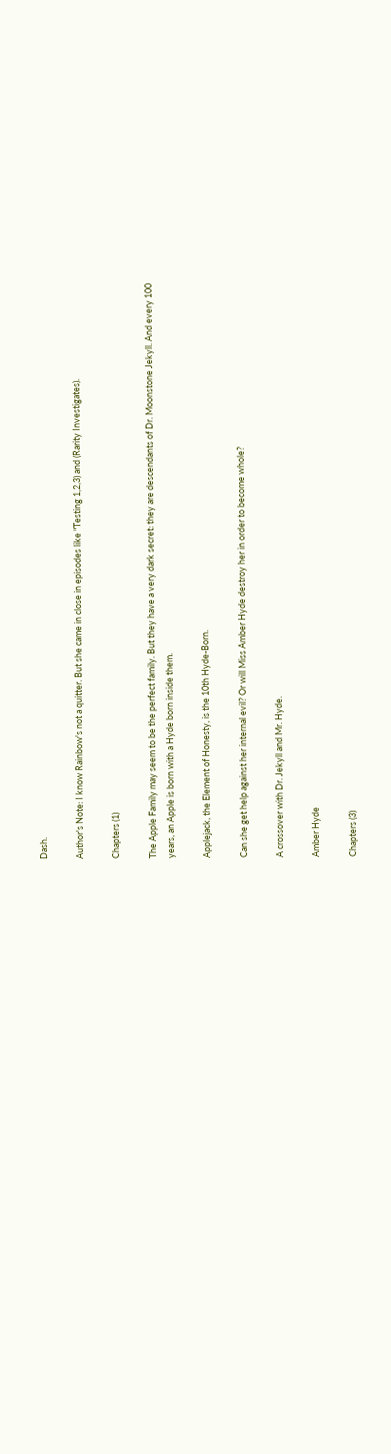Dash.

Author's Note: I know Rainbow's not a quitter. But she came in close in episodes like "Testing 1,2,3) and (Rarity Investigates).

Chapters (1)

The Apple Family may seem to be the perfect family. But they have a very dark secret: they are descendants of Dr. Moonstone Jekyll. And every 100 years, an Apple is born with a Hyde born inside them.

Applejack, the Element of Honesty, is the 10th Hyde-Born.

Can she get help against her internal evil? Or will Miss Amber Hyde destroy her in order to become whole?

A crossover with Dr. Jekyll and Mr. Hyde.

Amber Hyde

Chapters (3)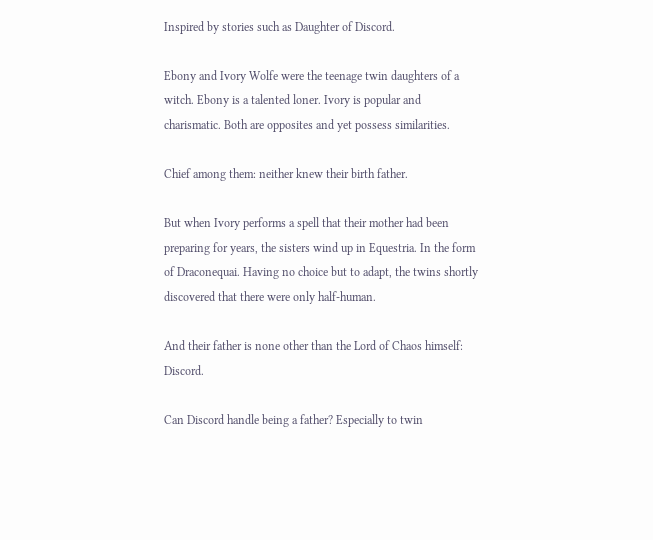Inspired by stories such as Daughter of Discord.

Ebony and Ivory Wolfe were the teenage twin daughters of a witch. Ebony is a talented loner. Ivory is popular and charismatic. Both are opposites and yet possess similarities.

Chief among them: neither knew their birth father.

But when Ivory performs a spell that their mother had been preparing for years, the sisters wind up in Equestria. In the form of Draconequai. Having no choice but to adapt, the twins shortly discovered that there were only half-human.

And their father is none other than the Lord of Chaos himself: Discord.

Can Discord handle being a father? Especially to twin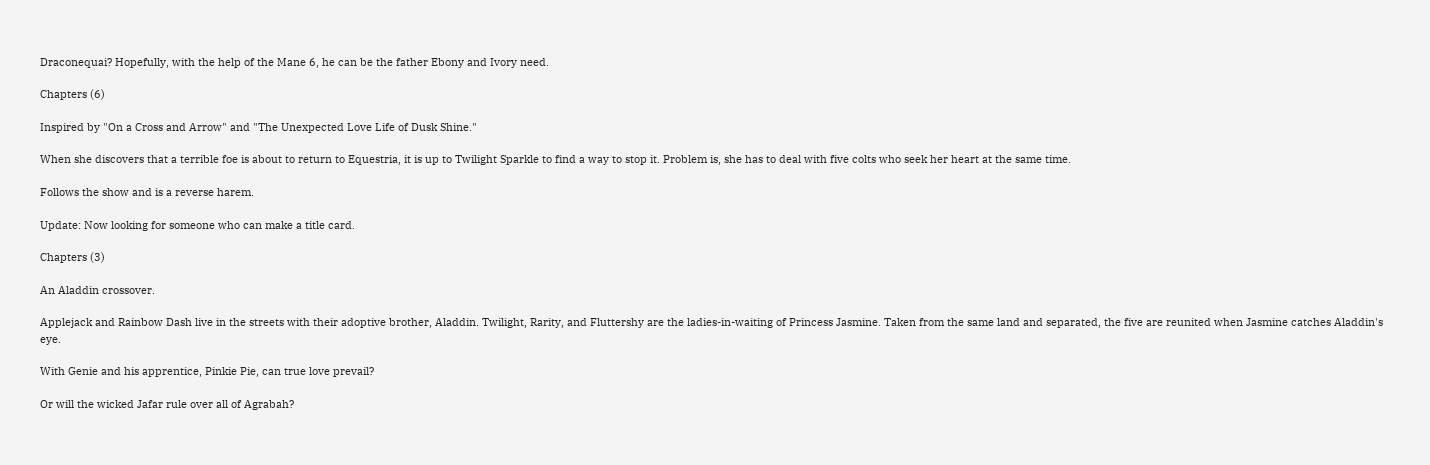Draconequai? Hopefully, with the help of the Mane 6, he can be the father Ebony and Ivory need.

Chapters (6)

Inspired by "On a Cross and Arrow" and "The Unexpected Love Life of Dusk Shine."

When she discovers that a terrible foe is about to return to Equestria, it is up to Twilight Sparkle to find a way to stop it. Problem is, she has to deal with five colts who seek her heart at the same time.

Follows the show and is a reverse harem.

Update: Now looking for someone who can make a title card.

Chapters (3)

An Aladdin crossover.

Applejack and Rainbow Dash live in the streets with their adoptive brother, Aladdin. Twilight, Rarity, and Fluttershy are the ladies-in-waiting of Princess Jasmine. Taken from the same land and separated, the five are reunited when Jasmine catches Aladdin's eye.

With Genie and his apprentice, Pinkie Pie, can true love prevail?

Or will the wicked Jafar rule over all of Agrabah?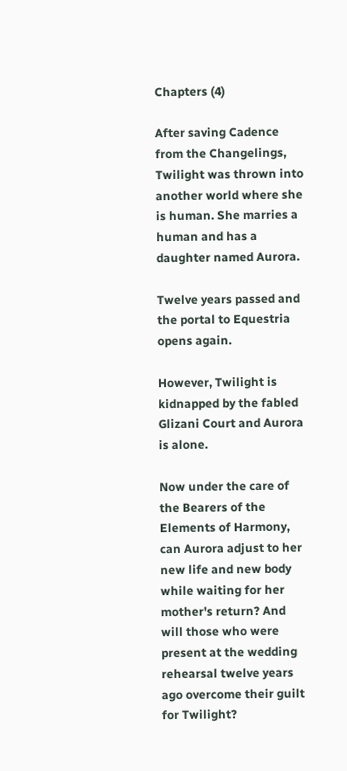Chapters (4)

After saving Cadence from the Changelings, Twilight was thrown into another world where she is human. She marries a human and has a daughter named Aurora.

Twelve years passed and the portal to Equestria opens again.

However, Twilight is kidnapped by the fabled Glizani Court and Aurora is alone.

Now under the care of the Bearers of the Elements of Harmony, can Aurora adjust to her new life and new body while waiting for her mother's return? And will those who were present at the wedding rehearsal twelve years ago overcome their guilt for Twilight?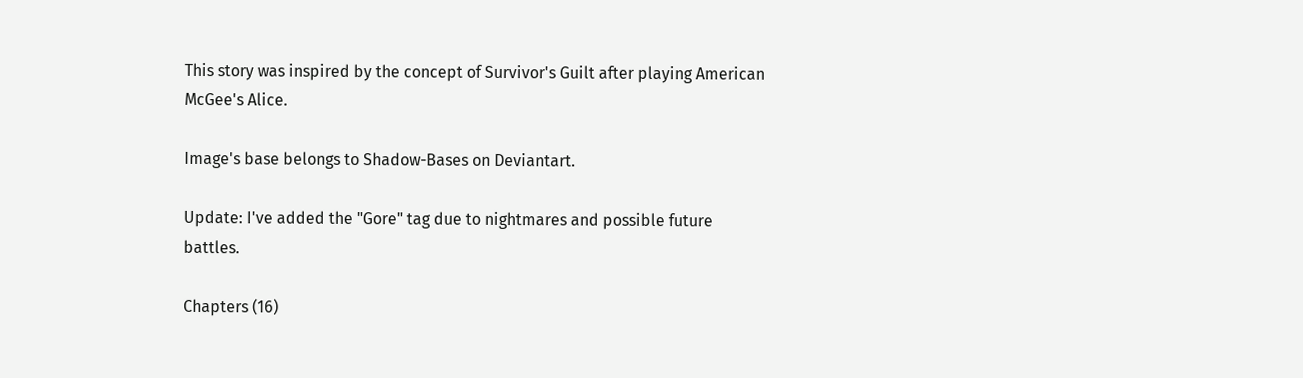This story was inspired by the concept of Survivor's Guilt after playing American McGee's Alice.

Image's base belongs to Shadow-Bases on Deviantart.

Update: I've added the "Gore" tag due to nightmares and possible future battles.

Chapters (16)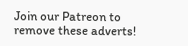Join our Patreon to remove these adverts!